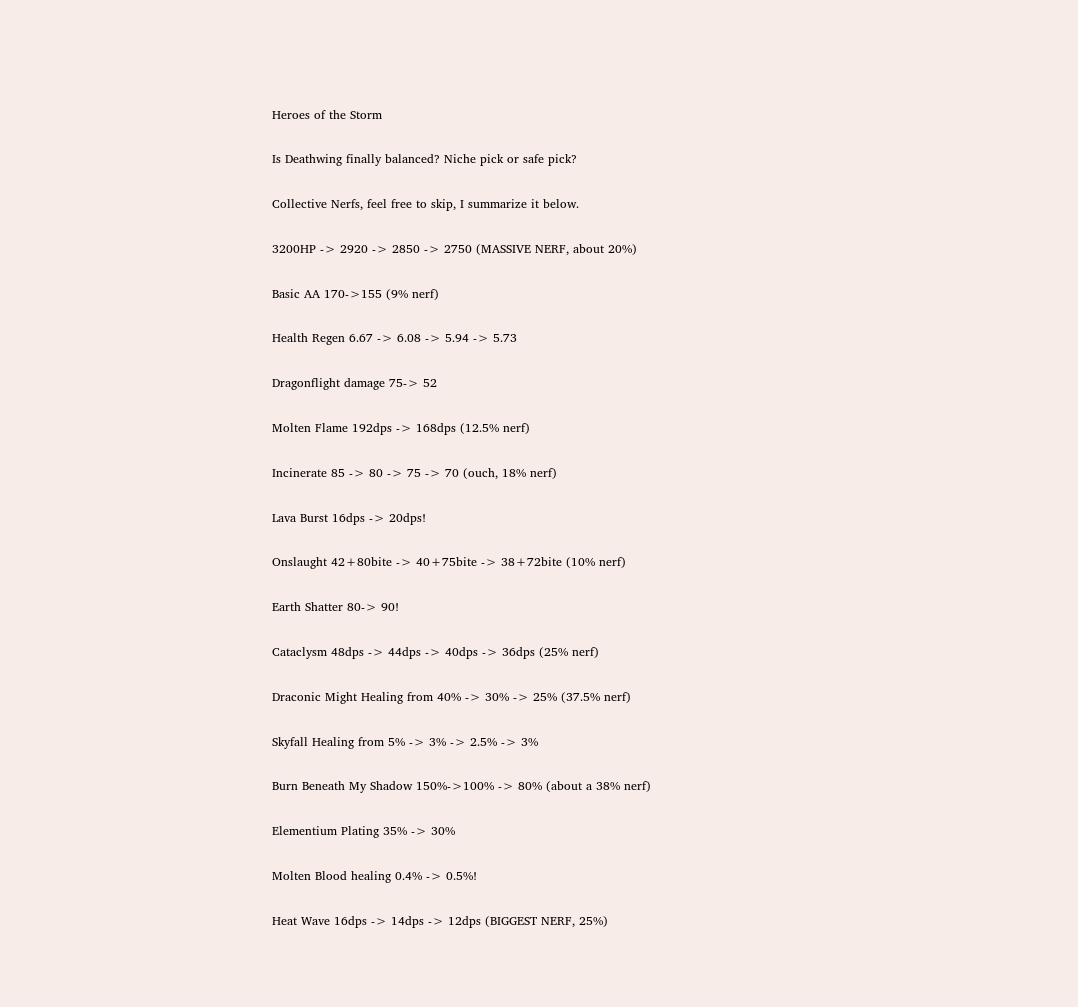Heroes of the Storm

Is Deathwing finally balanced? Niche pick or safe pick?

Collective Nerfs, feel free to skip, I summarize it below.

3200HP -> 2920 -> 2850 -> 2750 (MASSIVE NERF, about 20%)

Basic AA 170->155 (9% nerf)

Health Regen 6.67 -> 6.08 -> 5.94 -> 5.73

Dragonflight damage 75-> 52

Molten Flame 192dps -> 168dps (12.5% nerf)

Incinerate 85 -> 80 -> 75 -> 70 (ouch, 18% nerf)

Lava Burst 16dps -> 20dps!

Onslaught 42+80bite -> 40+75bite -> 38+72bite (10% nerf)

Earth Shatter 80-> 90!

Cataclysm 48dps -> 44dps -> 40dps -> 36dps (25% nerf)

Draconic Might Healing from 40% -> 30% -> 25% (37.5% nerf)

Skyfall Healing from 5% -> 3% -> 2.5% -> 3%

Burn Beneath My Shadow 150%->100% -> 80% (about a 38% nerf)

Elementium Plating 35% -> 30%

Molten Blood healing 0.4% -> 0.5%!

Heat Wave 16dps -> 14dps -> 12dps (BIGGEST NERF, 25%)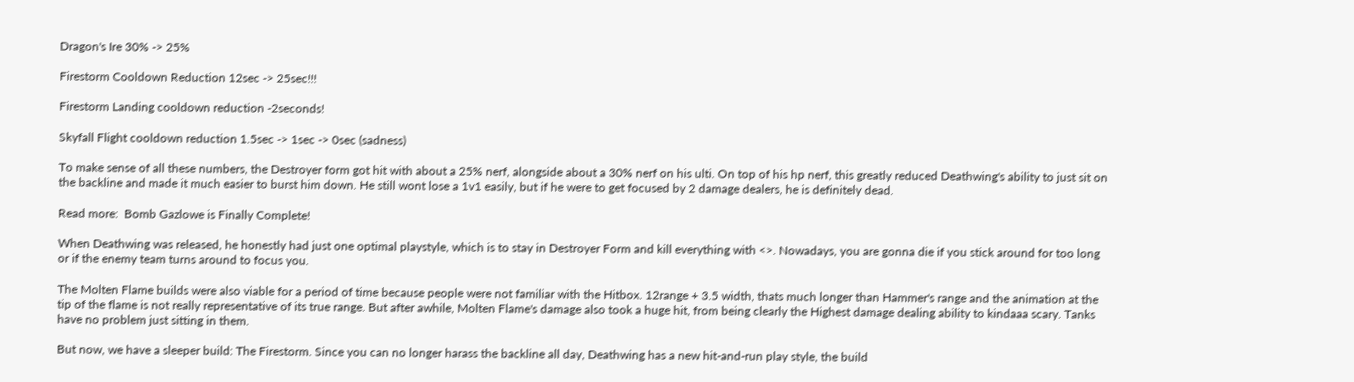Dragon's Ire 30% -> 25%

Firestorm Cooldown Reduction 12sec -> 25sec!!!

Firestorm Landing cooldown reduction -2seconds!

Skyfall Flight cooldown reduction 1.5sec -> 1sec -> 0sec (sadness)

To make sense of all these numbers, the Destroyer form got hit with about a 25% nerf, alongside about a 30% nerf on his ulti. On top of his hp nerf, this greatly reduced Deathwing's ability to just sit on the backline and made it much easier to burst him down. He still wont lose a 1v1 easily, but if he were to get focused by 2 damage dealers, he is definitely dead.

Read more:  Bomb Gazlowe is Finally Complete!

When Deathwing was released, he honestly had just one optimal playstyle, which is to stay in Destroyer Form and kill everything with <>. Nowadays, you are gonna die if you stick around for too long or if the enemy team turns around to focus you.

The Molten Flame builds were also viable for a period of time because people were not familiar with the Hitbox. 12range + 3.5 width, thats much longer than Hammer's range and the animation at the tip of the flame is not really representative of its true range. But after awhile, Molten Flame's damage also took a huge hit, from being clearly the Highest damage dealing ability to kindaaa scary. Tanks have no problem just sitting in them.

But now, we have a sleeper build: The Firestorm. Since you can no longer harass the backline all day, Deathwing has a new hit-and-run play style, the build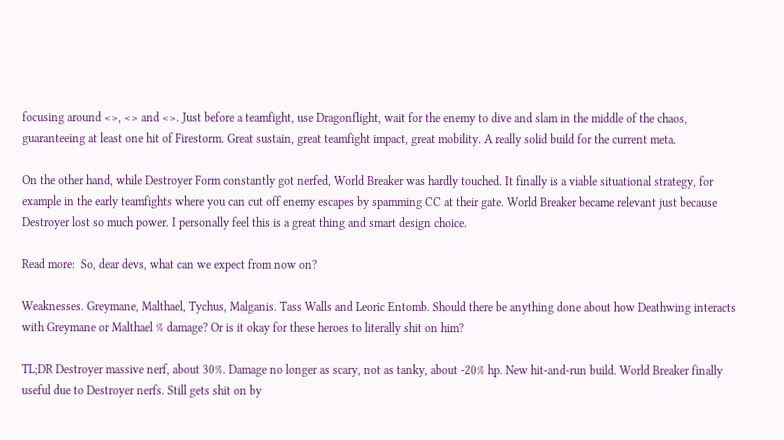focusing around <>, <> and <>. Just before a teamfight, use Dragonflight, wait for the enemy to dive and slam in the middle of the chaos, guaranteeing at least one hit of Firestorm. Great sustain, great teamfight impact, great mobility. A really solid build for the current meta.

On the other hand, while Destroyer Form constantly got nerfed, World Breaker was hardly touched. It finally is a viable situational strategy, for example in the early teamfights where you can cut off enemy escapes by spamming CC at their gate. World Breaker became relevant just because Destroyer lost so much power. I personally feel this is a great thing and smart design choice.

Read more:  So, dear devs, what can we expect from now on?

Weaknesses. Greymane, Malthael, Tychus, Malganis. Tass Walls and Leoric Entomb. Should there be anything done about how Deathwing interacts with Greymane or Malthael % damage? Or is it okay for these heroes to literally shit on him?

TL;DR Destroyer massive nerf, about 30%. Damage no longer as scary, not as tanky, about -20% hp. New hit-and-run build. World Breaker finally useful due to Destroyer nerfs. Still gets shit on by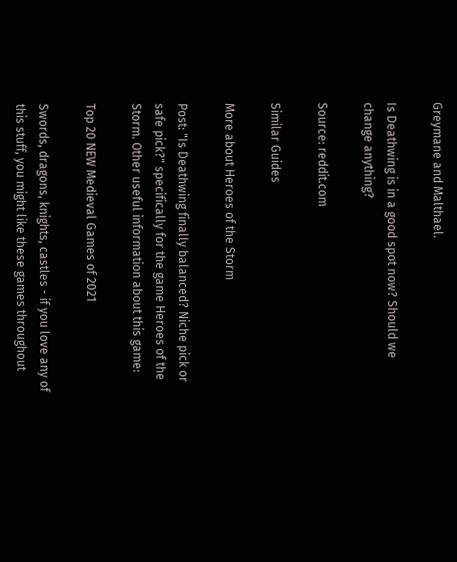Greymane and Malthael.

Is Deathwing is in a good spot now? Should we change anything?

Source: reddit.com

Similar Guides

More about Heroes of the Storm

Post: "Is Deathwing finally balanced? Niche pick or safe pick?" specifically for the game Heroes of the Storm. Other useful information about this game:

Top 20 NEW Medieval Games of 2021

Swords, dragons, knights, castles - if you love any of this stuff, you might like these games throughout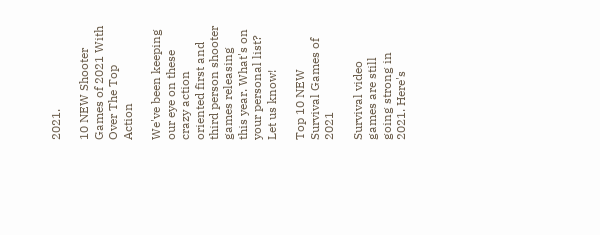2021.

10 NEW Shooter Games of 2021 With Over The Top Action

We've been keeping our eye on these crazy action oriented first and third person shooter games releasing this year. What's on your personal list? Let us know!

Top 10 NEW Survival Games of 2021

Survival video games are still going strong in 2021. Here's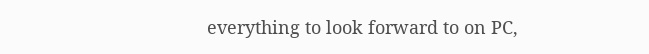everything to look forward to on PC,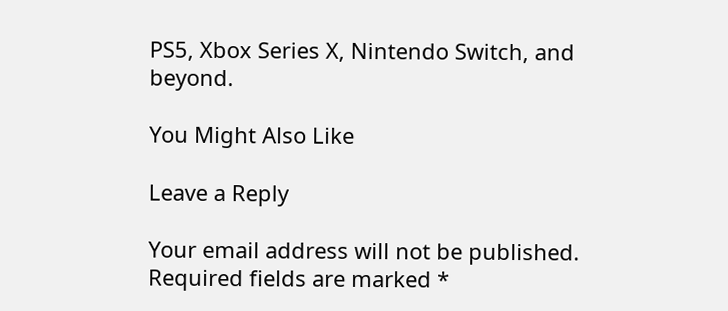PS5, Xbox Series X, Nintendo Switch, and beyond.

You Might Also Like

Leave a Reply

Your email address will not be published. Required fields are marked *